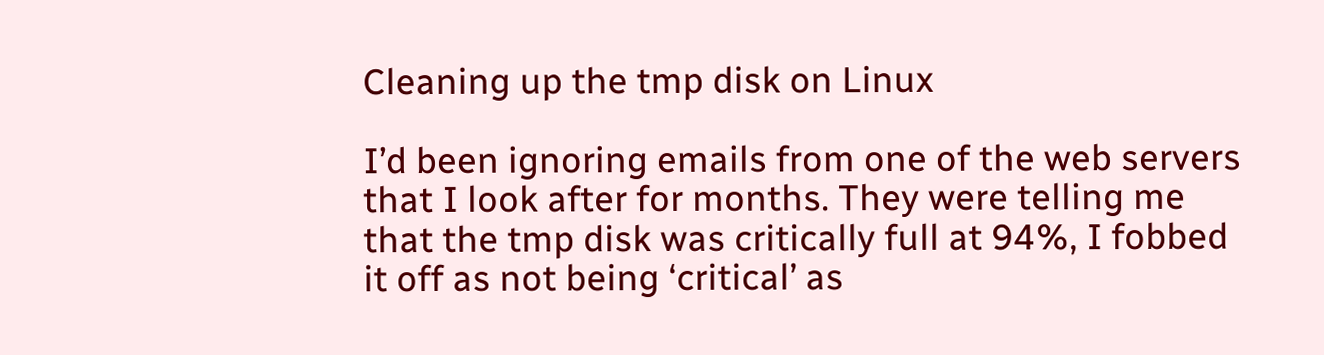Cleaning up the tmp disk on Linux

I’d been ignoring emails from one of the web servers that I look after for months. They were telling me that the tmp disk was critically full at 94%, I fobbed it off as not being ‘critical’ as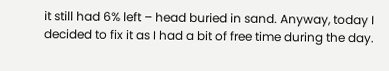it still had 6% left – head buried in sand. Anyway, today I decided to fix it as I had a bit of free time during the day.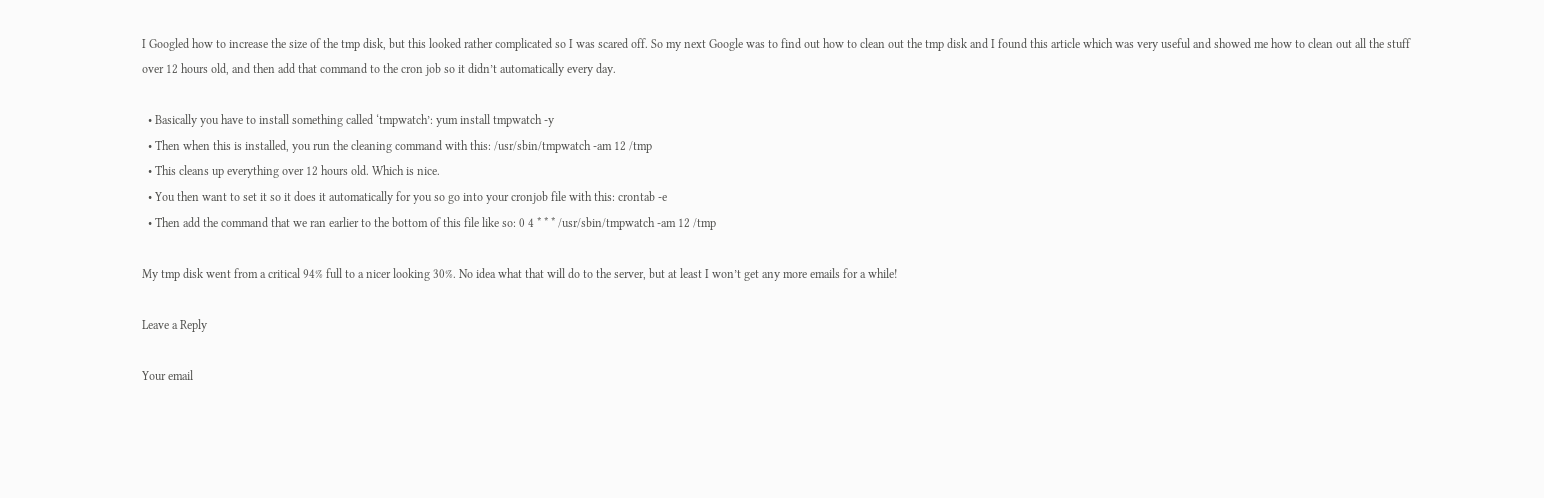I Googled how to increase the size of the tmp disk, but this looked rather complicated so I was scared off. So my next Google was to find out how to clean out the tmp disk and I found this article which was very useful and showed me how to clean out all the stuff over 12 hours old, and then add that command to the cron job so it didn’t automatically every day.

  • Basically you have to install something called ‘tmpwatch’: yum install tmpwatch -y
  • Then when this is installed, you run the cleaning command with this: /usr/sbin/tmpwatch -am 12 /tmp
  • This cleans up everything over 12 hours old. Which is nice.
  • You then want to set it so it does it automatically for you so go into your cronjob file with this: crontab -e
  • Then add the command that we ran earlier to the bottom of this file like so: 0 4 * * * /usr/sbin/tmpwatch -am 12 /tmp

My tmp disk went from a critical 94% full to a nicer looking 30%. No idea what that will do to the server, but at least I won’t get any more emails for a while!

Leave a Reply

Your email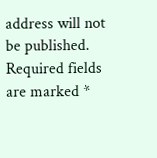address will not be published. Required fields are marked *